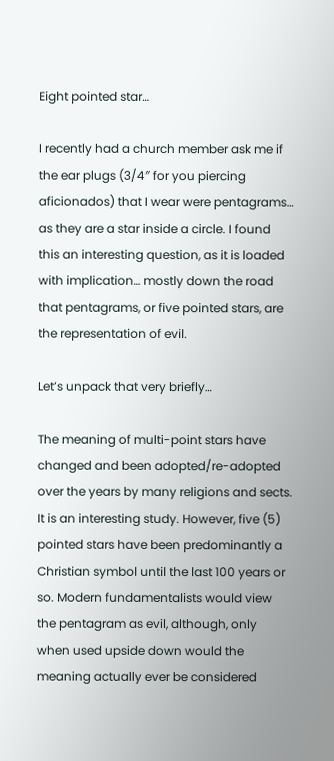Eight pointed star…

I recently had a church member ask me if the ear plugs (3/4″ for you piercing aficionados) that I wear were pentagrams… as they are a star inside a circle. I found this an interesting question, as it is loaded with implication… mostly down the road that pentagrams, or five pointed stars, are the representation of evil.

Let’s unpack that very briefly…

The meaning of multi-point stars have changed and been adopted/re-adopted over the years by many religions and sects. It is an interesting study. However, five (5) pointed stars have been predominantly a Christian symbol until the last 100 years or so. Modern fundamentalists would view the pentagram as evil, although, only when used upside down would the meaning actually ever be considered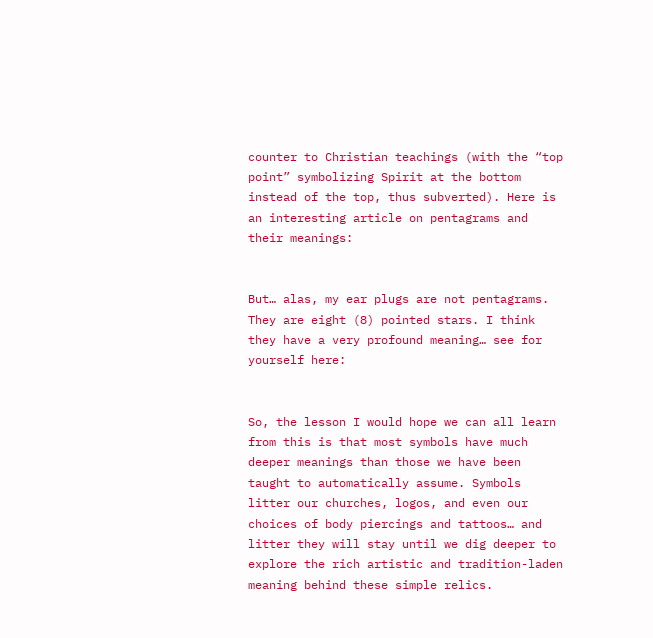counter to Christian teachings (with the “top point” symbolizing Spirit at the bottom instead of the top, thus subverted). Here is an interesting article on pentagrams and their meanings:


But… alas, my ear plugs are not pentagrams. They are eight (8) pointed stars. I think they have a very profound meaning… see for yourself here:


So, the lesson I would hope we can all learn from this is that most symbols have much deeper meanings than those we have been taught to automatically assume. Symbols litter our churches, logos, and even our choices of body piercings and tattoos… and litter they will stay until we dig deeper to explore the rich artistic and tradition-laden meaning behind these simple relics.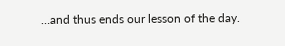…and thus ends our lesson of the day.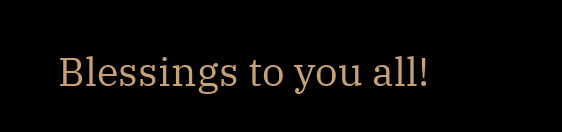Blessings to you all!